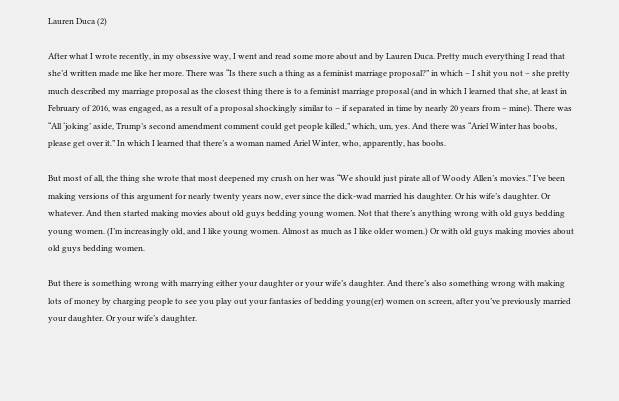Lauren Duca (2)

After what I wrote recently, in my obsessive way, I went and read some more about and by Lauren Duca. Pretty much everything I read that she’d written made me like her more. There was “Is there such a thing as a feminist marriage proposal?” in which – I shit you not – she pretty much described my marriage proposal as the closest thing there is to a feminist marriage proposal (and in which I learned that she, at least in February of 2016, was engaged, as a result of a proposal shockingly similar to – if separated in time by nearly 20 years from – mine). There was “All ‘joking’ aside, Trump’s second amendment comment could get people killed,” which, um, yes. And there was “Ariel Winter has boobs, please get over it.” In which I learned that there’s a woman named Ariel Winter, who, apparently, has boobs.

But most of all, the thing she wrote that most deepened my crush on her was “We should just pirate all of Woody Allen’s movies.” I’ve been making versions of this argument for nearly twenty years now, ever since the dick-wad married his daughter. Or his wife’s daughter. Or whatever. And then started making movies about old guys bedding young women. Not that there’s anything wrong with old guys bedding young women. (I’m increasingly old, and I like young women. Almost as much as I like older women.) Or with old guys making movies about old guys bedding women.

But there is something wrong with marrying either your daughter or your wife’s daughter. And there’s also something wrong with making lots of money by charging people to see you play out your fantasies of bedding young(er) women on screen, after you’ve previously married your daughter. Or your wife’s daughter.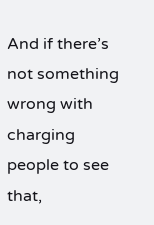And if there’s not something wrong with charging people to see that,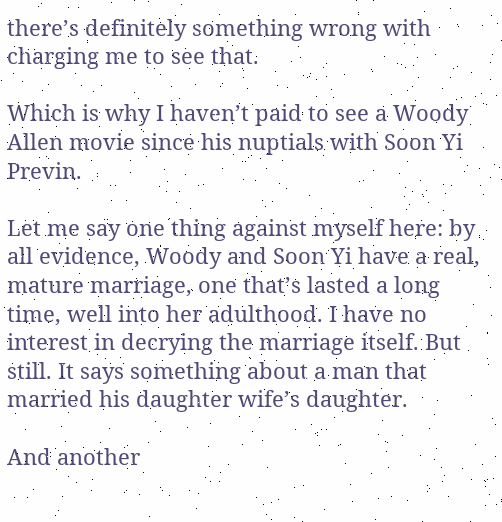there’s definitely something wrong with charging me to see that.

Which is why I haven’t paid to see a Woody Allen movie since his nuptials with Soon Yi Previn.

Let me say one thing against myself here: by all evidence, Woody and Soon Yi have a real, mature marriage, one that’s lasted a long time, well into her adulthood. I have no interest in decrying the marriage itself. But still. It says something about a man that married his daughter wife’s daughter.

And another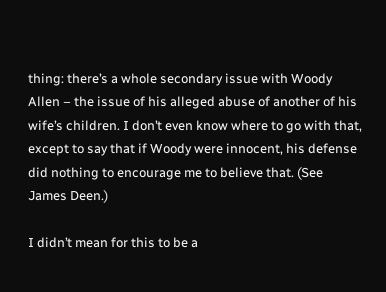thing: there’s a whole secondary issue with Woody Allen – the issue of his alleged abuse of another of his wife’s children. I don’t even know where to go with that, except to say that if Woody were innocent, his defense did nothing to encourage me to believe that. (See James Deen.)

I didn’t mean for this to be a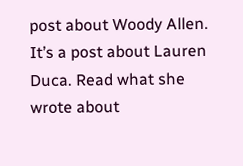post about Woody Allen. It’s a post about Lauren Duca. Read what she wrote about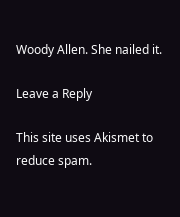Woody Allen. She nailed it.

Leave a Reply

This site uses Akismet to reduce spam.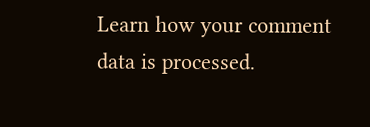Learn how your comment data is processed.